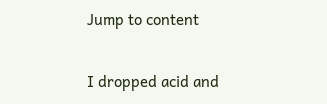Jump to content

I dropped acid and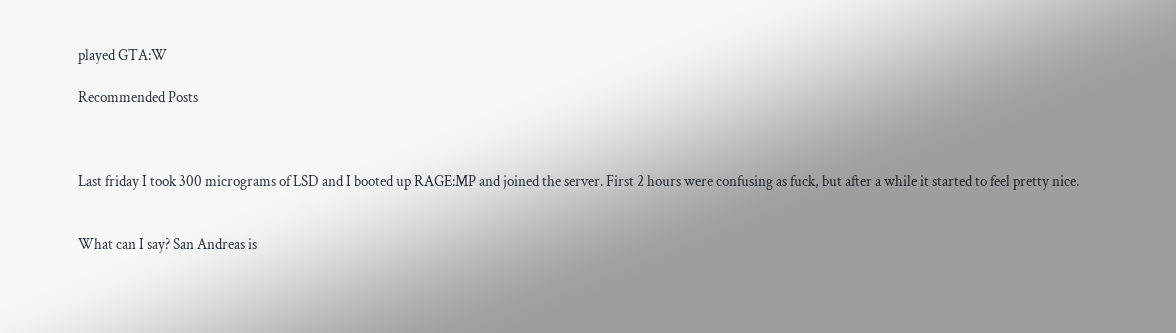played GTA:W

Recommended Posts



Last friday I took 300 micrograms of LSD and I booted up RAGE:MP and joined the server. First 2 hours were confusing as fuck, but after a while it started to feel pretty nice.


What can I say? San Andreas is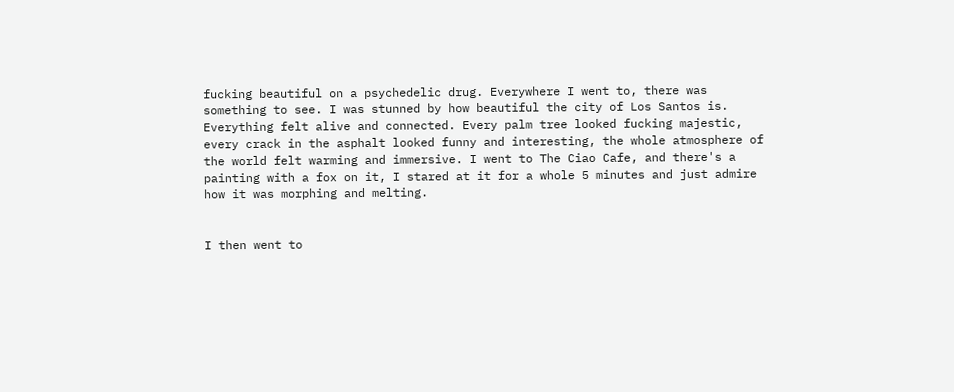fucking beautiful on a psychedelic drug. Everywhere I went to, there was something to see. I was stunned by how beautiful the city of Los Santos is. Everything felt alive and connected. Every palm tree looked fucking majestic, every crack in the asphalt looked funny and interesting, the whole atmosphere of the world felt warming and immersive. I went to The Ciao Cafe, and there's a painting with a fox on it, I stared at it for a whole 5 minutes and just admire how it was morphing and melting.


I then went to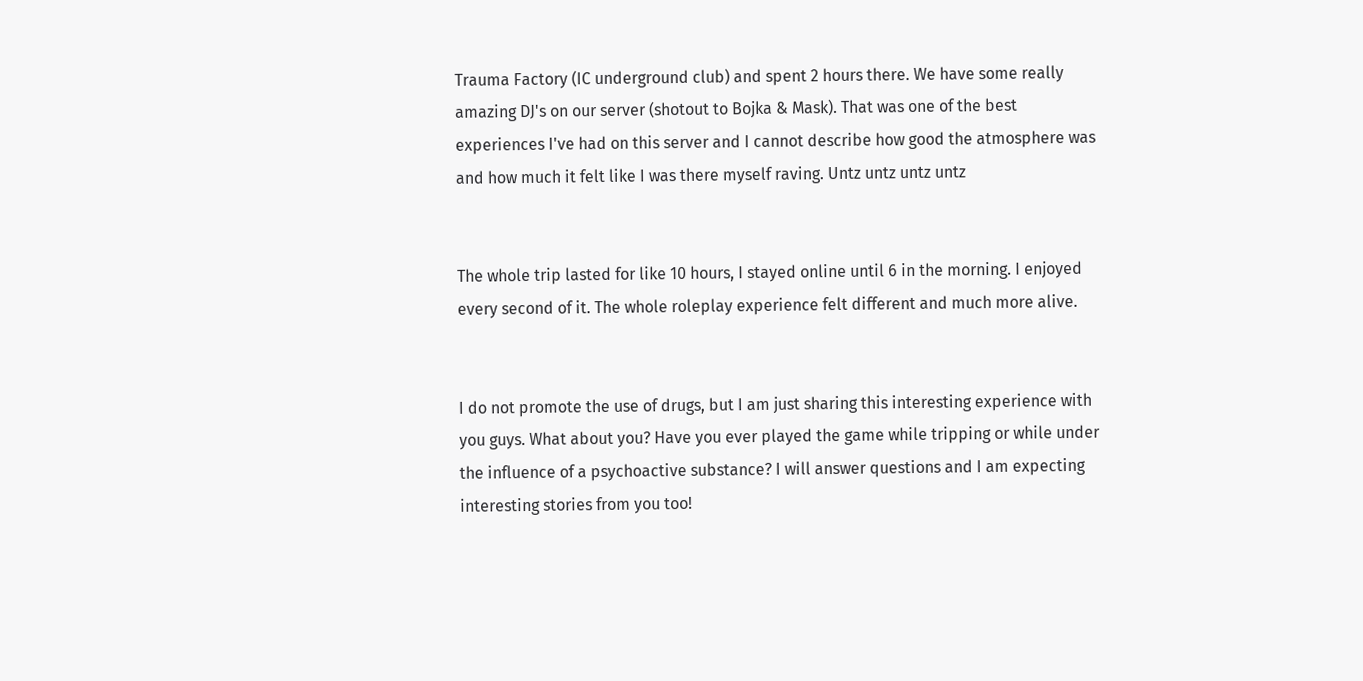Trauma Factory (IC underground club) and spent 2 hours there. We have some really amazing DJ's on our server (shotout to Bojka & Mask). That was one of the best experiences I've had on this server and I cannot describe how good the atmosphere was and how much it felt like I was there myself raving. Untz untz untz untz


The whole trip lasted for like 10 hours, I stayed online until 6 in the morning. I enjoyed every second of it. The whole roleplay experience felt different and much more alive.


I do not promote the use of drugs, but I am just sharing this interesting experience with you guys. What about you? Have you ever played the game while tripping or while under the influence of a psychoactive substance? I will answer questions and I am expecting interesting stories from you too!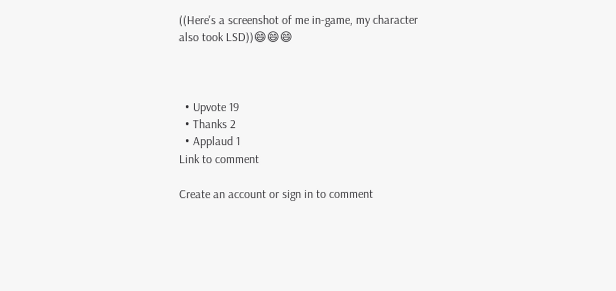((Here's a screenshot of me in-game, my character also took LSD))😄😄😄



  • Upvote 19
  • Thanks 2
  • Applaud 1
Link to comment

Create an account or sign in to comment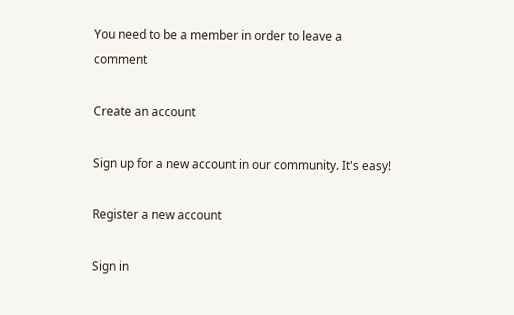You need to be a member in order to leave a comment

Create an account

Sign up for a new account in our community. It's easy!

Register a new account

Sign in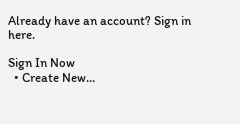Already have an account? Sign in here.

Sign In Now
  • Create New...